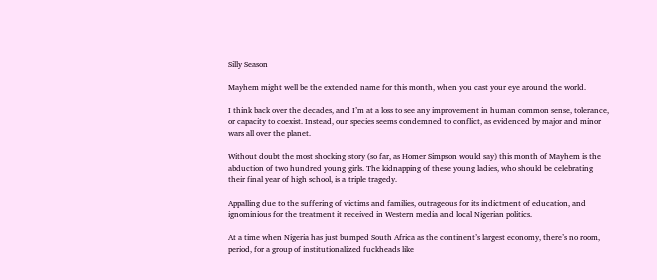Silly Season

Mayhem might well be the extended name for this month, when you cast your eye around the world.

I think back over the decades, and I’m at a loss to see any improvement in human common sense, tolerance, or capacity to coexist. Instead, our species seems condemned to conflict, as evidenced by major and minor wars all over the planet.

Without doubt the most shocking story (so far, as Homer Simpson would say) this month of Mayhem is the abduction of two hundred young girls. The kidnapping of these young ladies, who should be celebrating their final year of high school, is a triple tragedy.

Appalling due to the suffering of victims and families, outrageous for its indictment of education, and ignominious for the treatment it received in Western media and local Nigerian politics.

At a time when Nigeria has just bumped South Africa as the continent’s largest economy, there’s no room, period, for a group of institutionalized fuckheads like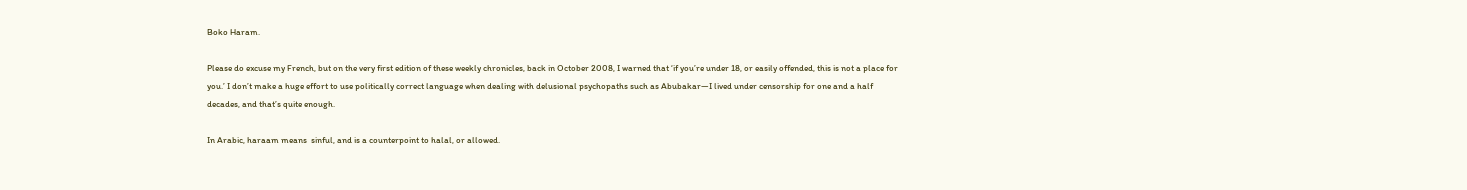Boko Haram.

Please do excuse my French, but on the very first edition of these weekly chronicles, back in October 2008, I warned that ‘if you’re under 18, or easily offended, this is not a place for you.’ I don’t make a huge effort to use politically correct language when dealing with delusional psychopaths such as Abubakar—I lived under censorship for one and a half decades, and that’s quite enough.

In Arabic, haraam means  sinful, and is a counterpoint to halal, or allowed.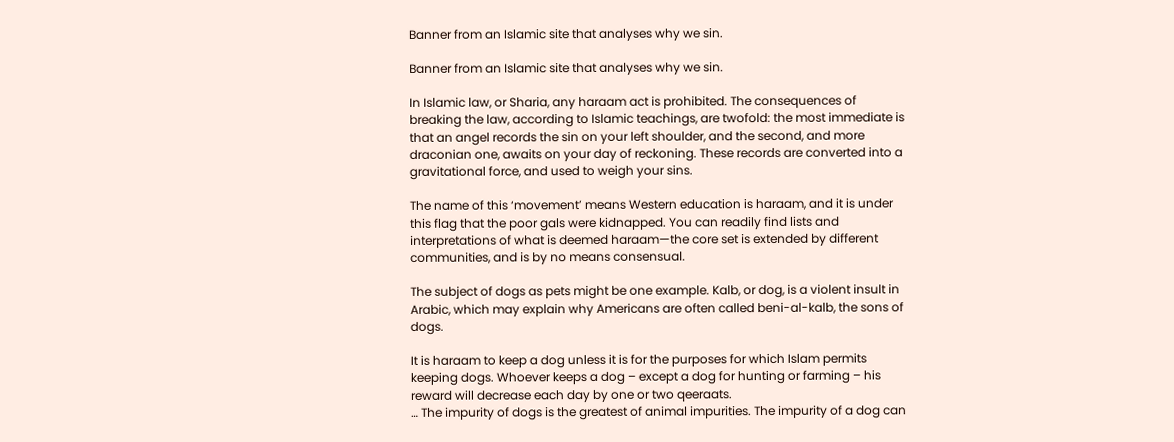Banner from an Islamic site that analyses why we sin.

Banner from an Islamic site that analyses why we sin.

In Islamic law, or Sharia, any haraam act is prohibited. The consequences of breaking the law, according to Islamic teachings, are twofold: the most immediate is that an angel records the sin on your left shoulder, and the second, and more draconian one, awaits on your day of reckoning. These records are converted into a gravitational force, and used to weigh your sins.

The name of this ‘movement’ means Western education is haraam, and it is under this flag that the poor gals were kidnapped. You can readily find lists and interpretations of what is deemed haraam—the core set is extended by different communities, and is by no means consensual.

The subject of dogs as pets might be one example. Kalb, or dog, is a violent insult in Arabic, which may explain why Americans are often called beni-al-kalb, the sons of dogs.

It is haraam to keep a dog unless it is for the purposes for which Islam permits keeping dogs. Whoever keeps a dog – except a dog for hunting or farming – his reward will decrease each day by one or two qeeraats.
… The impurity of dogs is the greatest of animal impurities. The impurity of a dog can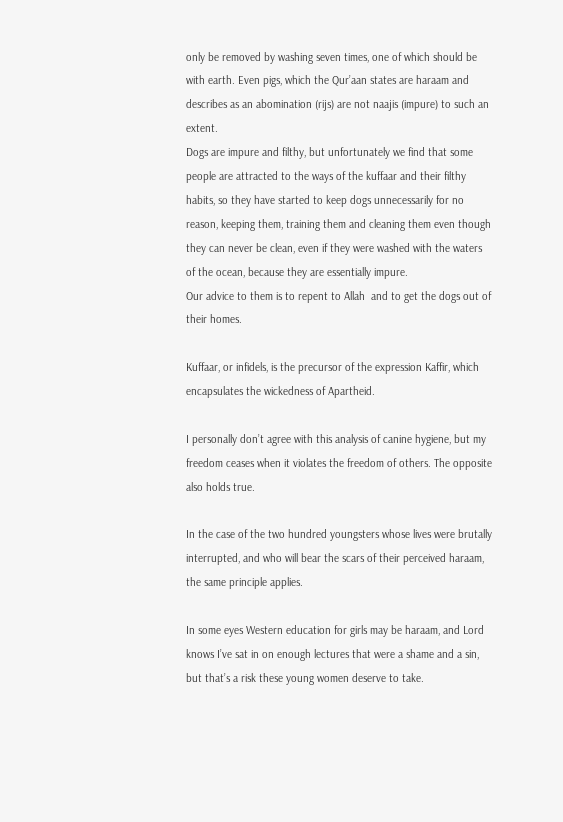only be removed by washing seven times, one of which should be with earth. Even pigs, which the Qur’aan states are haraam and describes as an abomination (rijs) are not naajis (impure) to such an extent.
Dogs are impure and filthy, but unfortunately we find that some people are attracted to the ways of the kuffaar and their filthy habits, so they have started to keep dogs unnecessarily for no reason, keeping them, training them and cleaning them even though they can never be clean, even if they were washed with the waters of the ocean, because they are essentially impure.
Our advice to them is to repent to Allah  and to get the dogs out of their homes.

Kuffaar, or infidels, is the precursor of the expression Kaffir, which encapsulates the wickedness of Apartheid.

I personally don’t agree with this analysis of canine hygiene, but my freedom ceases when it violates the freedom of others. The opposite also holds true.

In the case of the two hundred youngsters whose lives were brutally interrupted, and who will bear the scars of their perceived haraam, the same principle applies.

In some eyes Western education for girls may be haraam, and Lord knows I’ve sat in on enough lectures that were a shame and a sin, but that’s a risk these young women deserve to take.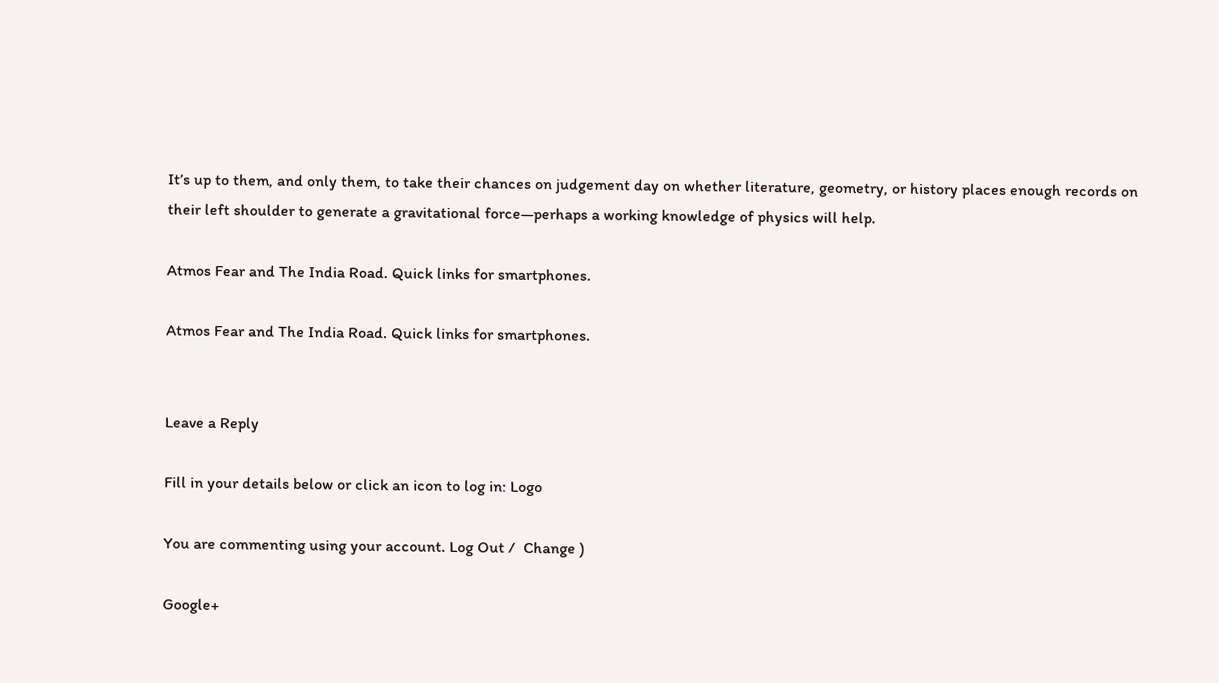It’s up to them, and only them, to take their chances on judgement day on whether literature, geometry, or history places enough records on their left shoulder to generate a gravitational force—perhaps a working knowledge of physics will help.

Atmos Fear and The India Road. Quick links for smartphones.

Atmos Fear and The India Road. Quick links for smartphones.


Leave a Reply

Fill in your details below or click an icon to log in: Logo

You are commenting using your account. Log Out /  Change )

Google+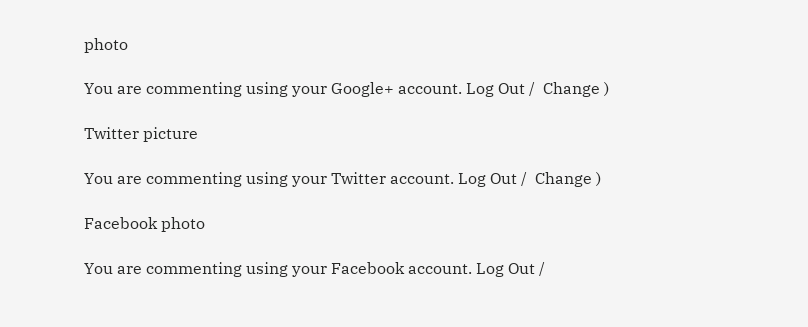photo

You are commenting using your Google+ account. Log Out /  Change )

Twitter picture

You are commenting using your Twitter account. Log Out /  Change )

Facebook photo

You are commenting using your Facebook account. Log Out /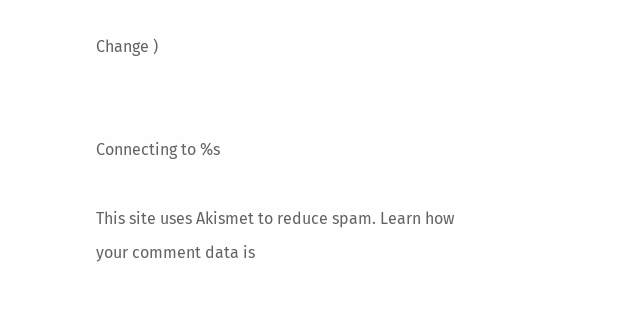Change )


Connecting to %s

This site uses Akismet to reduce spam. Learn how your comment data is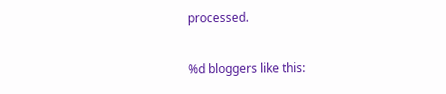processed.

%d bloggers like this: